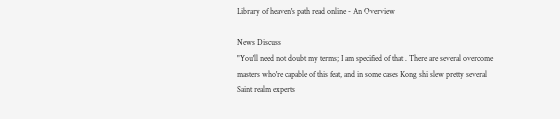Library of heaven's path read online - An Overview

News Discuss
"You'll need not doubt my terms; I am specified of that . There are several overcome masters who're capable of this feat, and in some cases Kong shi slew pretty several Saint realm experts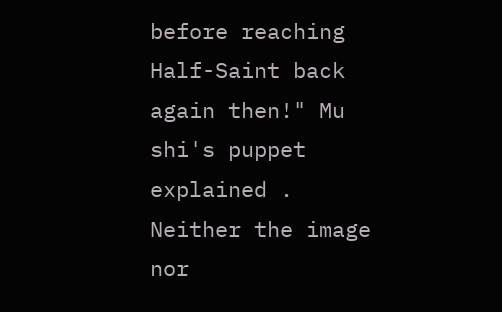before reaching Half-Saint back again then!" Mu shi's puppet explained . Neither the image nor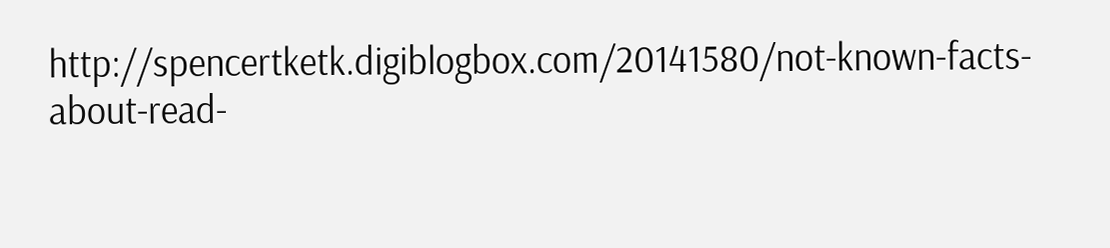http://spencertketk.digiblogbox.com/20141580/not-known-facts-about-read-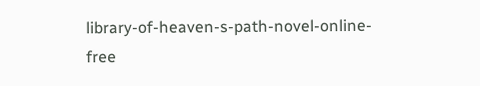library-of-heaven-s-path-novel-online-free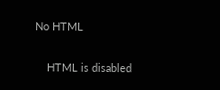No HTML

    HTML is disabled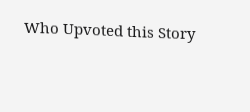Who Upvoted this Story